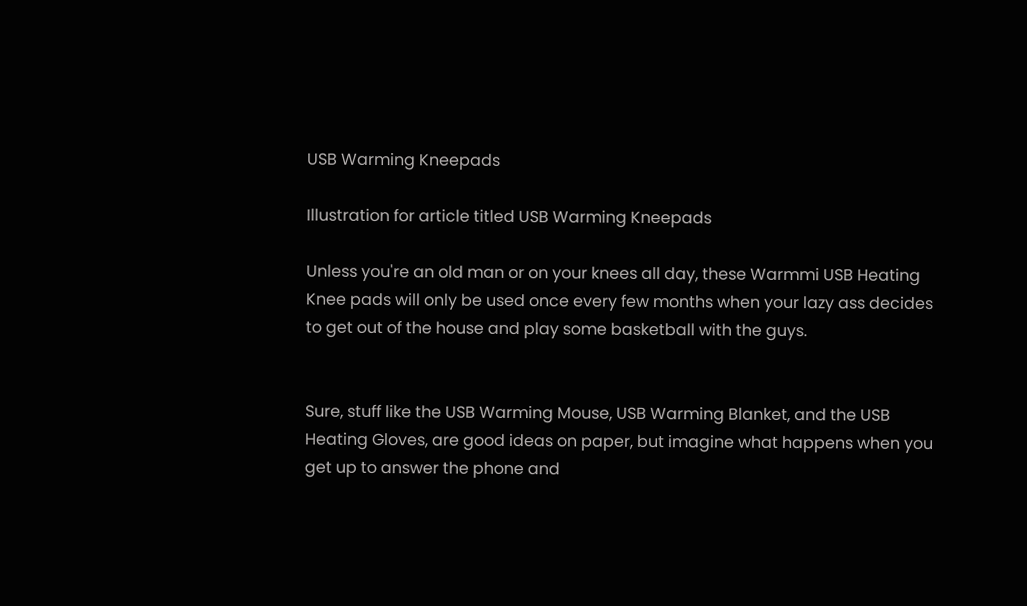USB Warming Kneepads

Illustration for article titled USB Warming Kneepads

Unless you're an old man or on your knees all day, these Warmmi USB Heating Knee pads will only be used once every few months when your lazy ass decides to get out of the house and play some basketball with the guys.


Sure, stuff like the USB Warming Mouse, USB Warming Blanket, and the USB Heating Gloves, are good ideas on paper, but imagine what happens when you get up to answer the phone and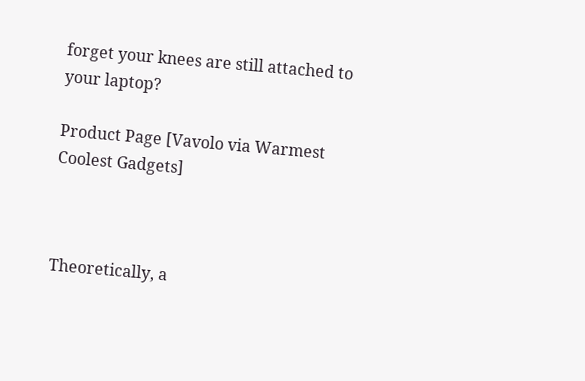forget your knees are still attached to your laptop?

Product Page [Vavolo via Warmest Coolest Gadgets]



Theoretically, a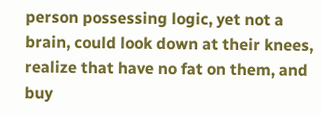person possessing logic, yet not a brain, could look down at their knees, realize that have no fat on them, and buy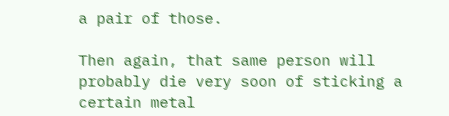a pair of those.

Then again, that same person will probably die very soon of sticking a certain metal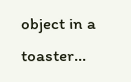object in a toaster...